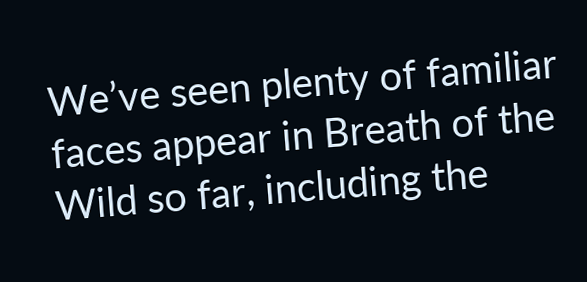We’ve seen plenty of familiar faces appear in Breath of the Wild so far, including the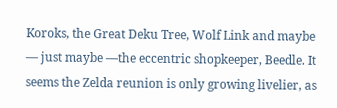Koroks, the Great Deku Tree, Wolf Link and maybe — just maybe —the eccentric shopkeeper, Beedle. It seems the Zelda reunion is only growing livelier, as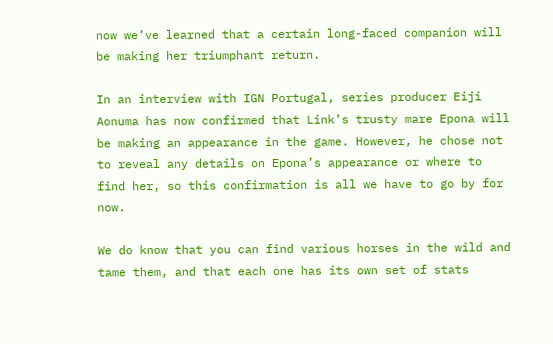now we’ve learned that a certain long-faced companion will be making her triumphant return.

In an interview with IGN Portugal, series producer Eiji Aonuma has now confirmed that Link’s trusty mare Epona will be making an appearance in the game. However, he chose not to reveal any details on Epona’s appearance or where to find her, so this confirmation is all we have to go by for now.

We do know that you can find various horses in the wild and tame them, and that each one has its own set of stats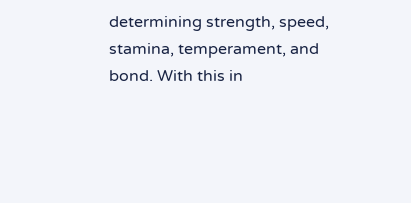determining strength, speed, stamina, temperament, and bond. With this in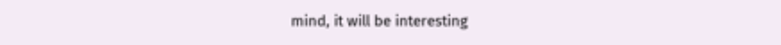mind, it will be interesting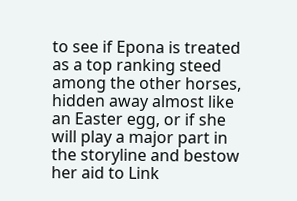to see if Epona is treated as a top ranking steed among the other horses, hidden away almost like an Easter egg, or if she will play a major part in the storyline and bestow her aid to Link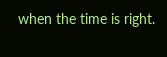when the time is right.